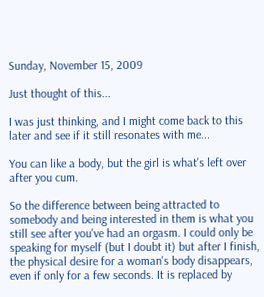Sunday, November 15, 2009

Just thought of this...

I was just thinking, and I might come back to this later and see if it still resonates with me...

You can like a body, but the girl is what's left over after you cum.

So the difference between being attracted to somebody and being interested in them is what you still see after you've had an orgasm. I could only be speaking for myself (but I doubt it) but after I finish, the physical desire for a woman's body disappears, even if only for a few seconds. It is replaced by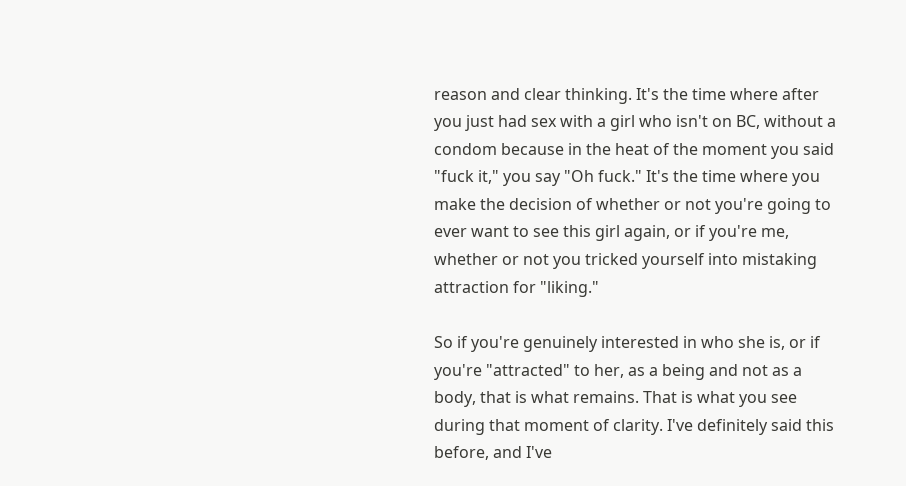reason and clear thinking. It's the time where after you just had sex with a girl who isn't on BC, without a condom because in the heat of the moment you said "fuck it," you say "Oh fuck." It's the time where you make the decision of whether or not you're going to ever want to see this girl again, or if you're me, whether or not you tricked yourself into mistaking attraction for "liking."

So if you're genuinely interested in who she is, or if you're "attracted" to her, as a being and not as a body, that is what remains. That is what you see during that moment of clarity. I've definitely said this before, and I've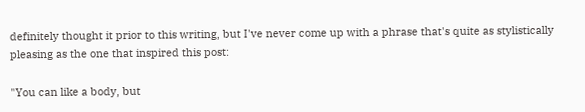definitely thought it prior to this writing, but I've never come up with a phrase that's quite as stylistically pleasing as the one that inspired this post:

"You can like a body, but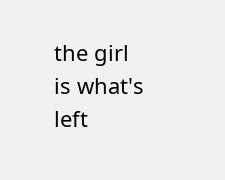the girl is what's left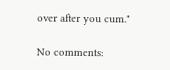over after you cum."

No comments: